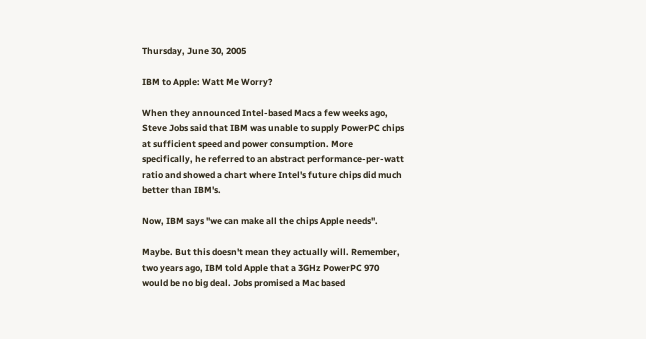Thursday, June 30, 2005

IBM to Apple: Watt Me Worry?

When they announced Intel-based Macs a few weeks ago, Steve Jobs said that IBM was unable to supply PowerPC chips at sufficient speed and power consumption. More specifically, he referred to an abstract performance-per-watt ratio and showed a chart where Intel's future chips did much better than IBM's.

Now, IBM says "we can make all the chips Apple needs".

Maybe. But this doesn't mean they actually will. Remember, two years ago, IBM told Apple that a 3GHz PowerPC 970 would be no big deal. Jobs promised a Mac based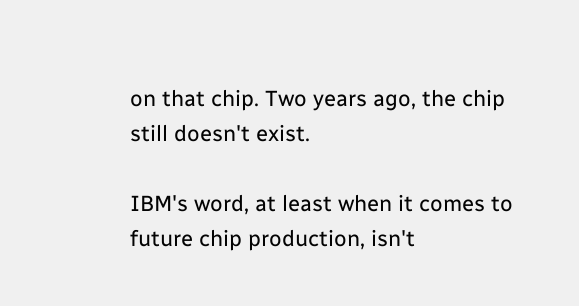on that chip. Two years ago, the chip still doesn't exist.

IBM's word, at least when it comes to future chip production, isn't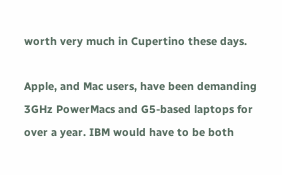worth very much in Cupertino these days.

Apple, and Mac users, have been demanding 3GHz PowerMacs and G5-based laptops for over a year. IBM would have to be both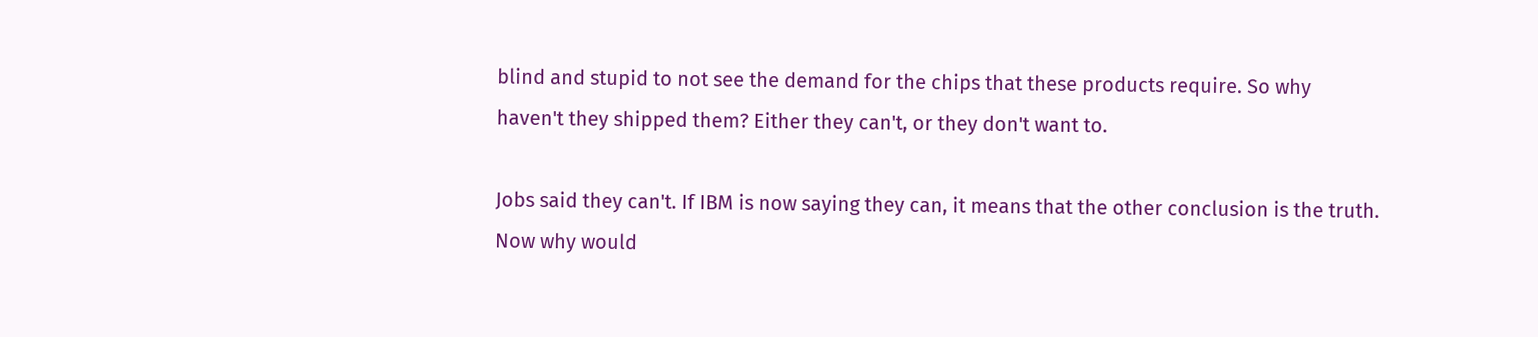blind and stupid to not see the demand for the chips that these products require. So why haven't they shipped them? Either they can't, or they don't want to.

Jobs said they can't. If IBM is now saying they can, it means that the other conclusion is the truth. Now why would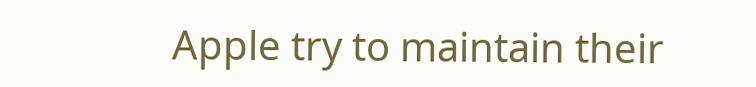Apple try to maintain their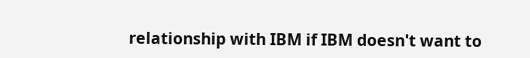relationship with IBM if IBM doesn't want to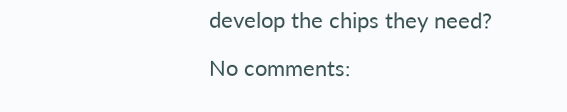develop the chips they need?

No comments: